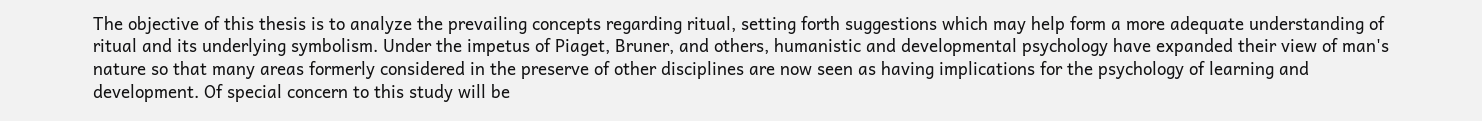The objective of this thesis is to analyze the prevailing concepts regarding ritual, setting forth suggestions which may help form a more adequate understanding of ritual and its underlying symbolism. Under the impetus of Piaget, Bruner, and others, humanistic and developmental psychology have expanded their view of man's nature so that many areas formerly considered in the preserve of other disciplines are now seen as having implications for the psychology of learning and development. Of special concern to this study will be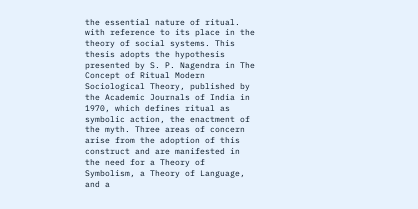the essential nature of ritual. with reference to its place in the theory of social systems. This thesis adopts the hypothesis presented by S. P. Nagendra in The Concept of Ritual Modern Sociological Theory, published by the Academic Journals of India in 1970, which defines ritual as symbolic action, the enactment of the myth. Three areas of concern arise from the adoption of this construct and are manifested in the need for a Theory of Symbolism, a Theory of Language, and a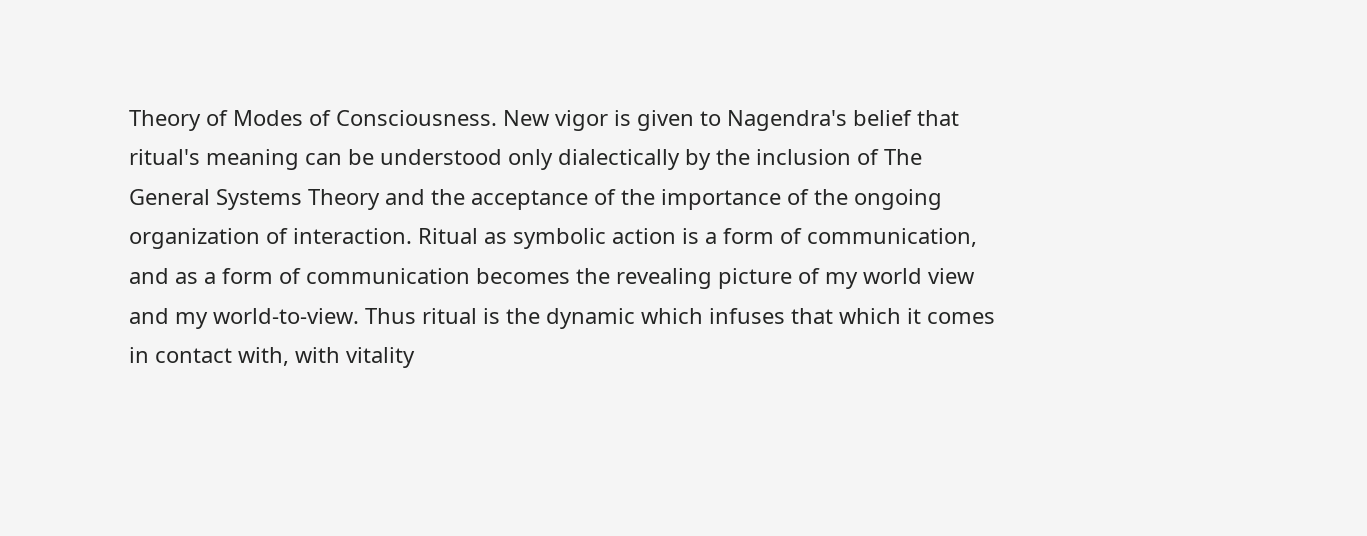Theory of Modes of Consciousness. New vigor is given to Nagendra's belief that ritual's meaning can be understood only dialectically by the inclusion of The General Systems Theory and the acceptance of the importance of the ongoing organization of interaction. Ritual as symbolic action is a form of communication, and as a form of communication becomes the revealing picture of my world view and my world-to-view. Thus ritual is the dynamic which infuses that which it comes in contact with, with vitality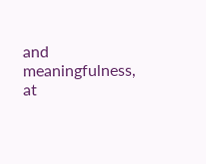and meaningfulness, at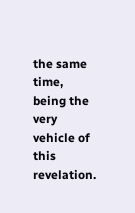the same time, being the very vehicle of this revelation.